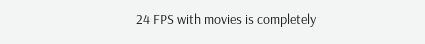24 FPS with movies is completely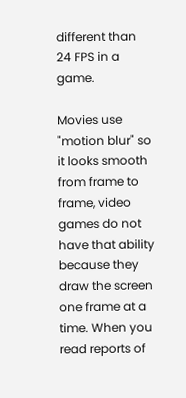different than 24 FPS in a game.

Movies use "motion blur" so it looks smooth from frame to frame, video games do not have that ability because they draw the screen one frame at a time. When you read reports of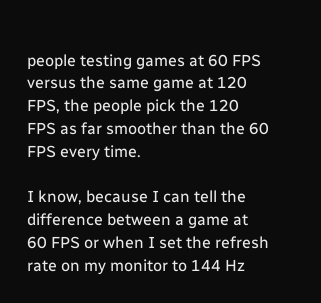people testing games at 60 FPS versus the same game at 120 FPS, the people pick the 120 FPS as far smoother than the 60 FPS every time.

I know, because I can tell the difference between a game at 60 FPS or when I set the refresh rate on my monitor to 144 Hz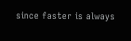since faster is always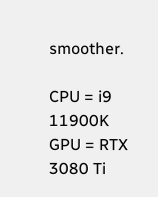smoother.

CPU = i9 11900K
GPU = RTX 3080 Ti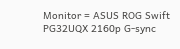Monitor = ASUS ROG Swift PG32UQX 2160p G-sync